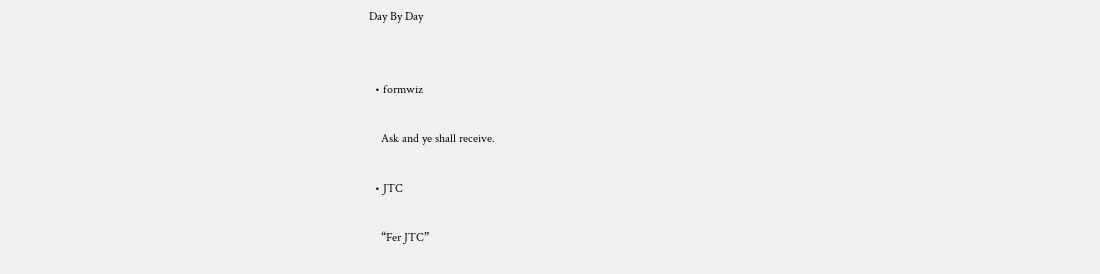Day By Day


  • formwiz

    Ask and ye shall receive.

  • JTC

    “Fer JTC”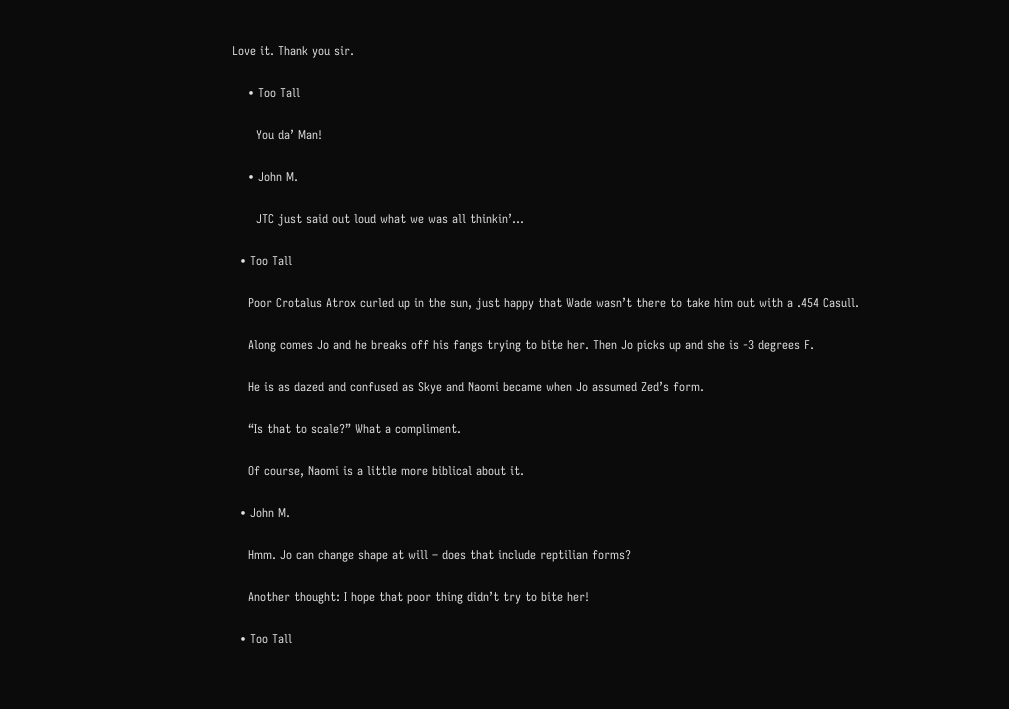Love it. Thank you sir.

    • Too Tall

      You da’ Man!

    • John M.

      JTC just said out loud what we was all thinkin’…

  • Too Tall

    Poor Crotalus Atrox curled up in the sun, just happy that Wade wasn’t there to take him out with a .454 Casull.

    Along comes Jo and he breaks off his fangs trying to bite her. Then Jo picks up and she is -3 degrees F.

    He is as dazed and confused as Skye and Naomi became when Jo assumed Zed’s form.

    “Is that to scale?” What a compliment.

    Of course, Naomi is a little more biblical about it.

  • John M.

    Hmm. Jo can change shape at will – does that include reptilian forms?

    Another thought: I hope that poor thing didn’t try to bite her!

  • Too Tall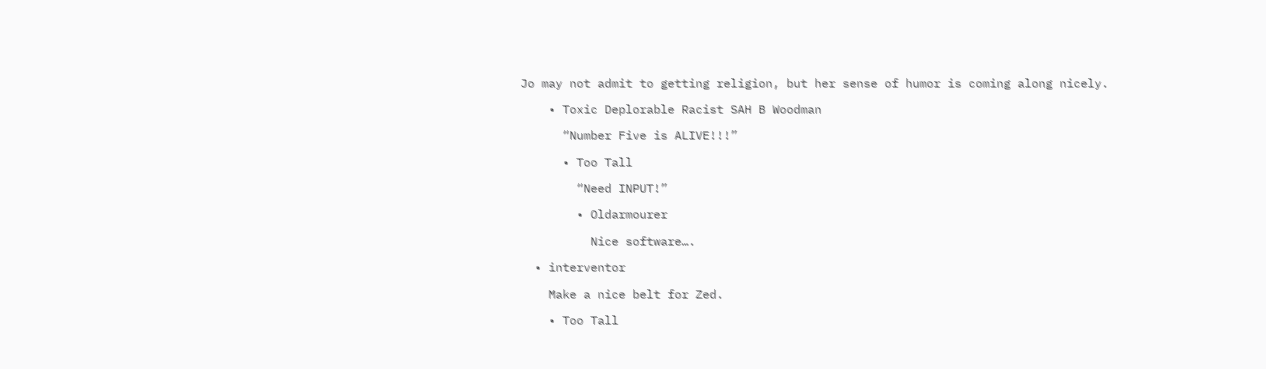Jo may not admit to getting religion, but her sense of humor is coming along nicely.

    • Toxic Deplorable Racist SAH B Woodman

      “Number Five is ALIVE!!!”

      • Too Tall

        “Need INPUT!”

        • Oldarmourer

          Nice software….

  • interventor

    Make a nice belt for Zed.

    • Too Tall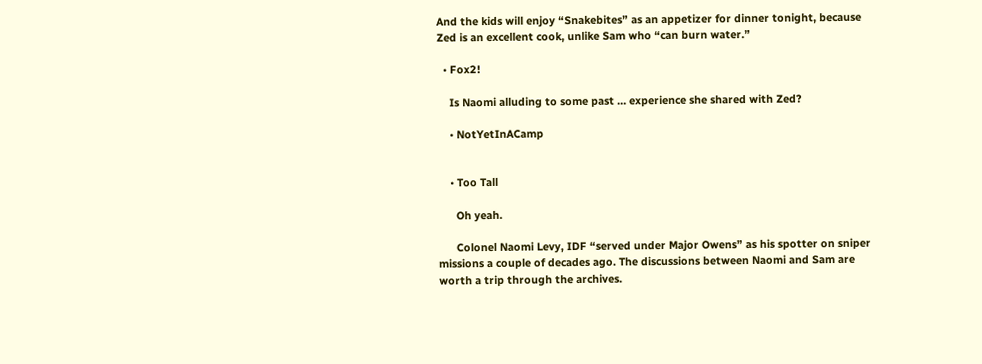And the kids will enjoy “Snakebites” as an appetizer for dinner tonight, because Zed is an excellent cook, unlike Sam who “can burn water.”

  • Fox2!

    Is Naomi alluding to some past … experience she shared with Zed?

    • NotYetInACamp


    • Too Tall

      Oh yeah.

      Colonel Naomi Levy, IDF “served under Major Owens” as his spotter on sniper missions a couple of decades ago. The discussions between Naomi and Sam are worth a trip through the archives.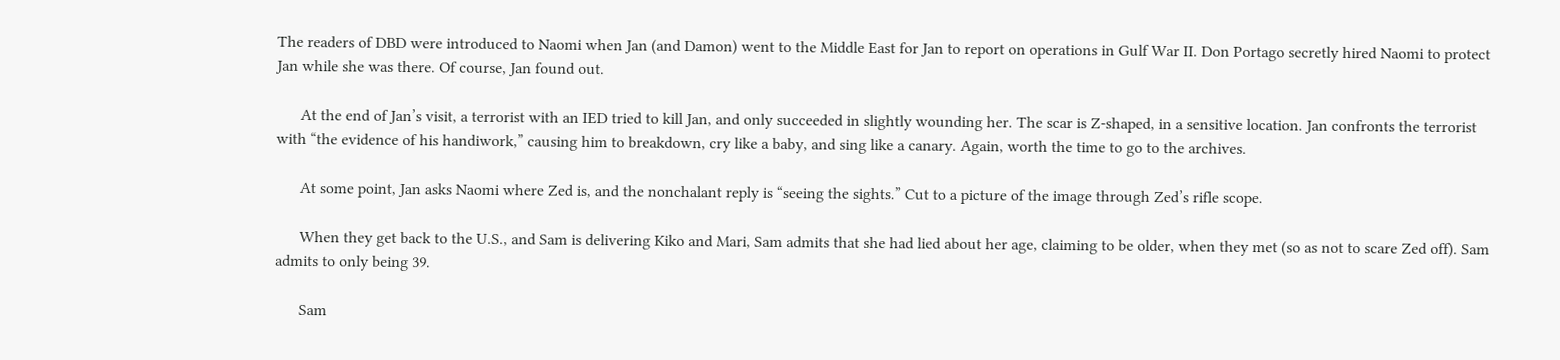The readers of DBD were introduced to Naomi when Jan (and Damon) went to the Middle East for Jan to report on operations in Gulf War II. Don Portago secretly hired Naomi to protect Jan while she was there. Of course, Jan found out.

      At the end of Jan’s visit, a terrorist with an IED tried to kill Jan, and only succeeded in slightly wounding her. The scar is Z-shaped, in a sensitive location. Jan confronts the terrorist with “the evidence of his handiwork,” causing him to breakdown, cry like a baby, and sing like a canary. Again, worth the time to go to the archives.

      At some point, Jan asks Naomi where Zed is, and the nonchalant reply is “seeing the sights.” Cut to a picture of the image through Zed’s rifle scope.

      When they get back to the U.S., and Sam is delivering Kiko and Mari, Sam admits that she had lied about her age, claiming to be older, when they met (so as not to scare Zed off). Sam admits to only being 39.

      Sam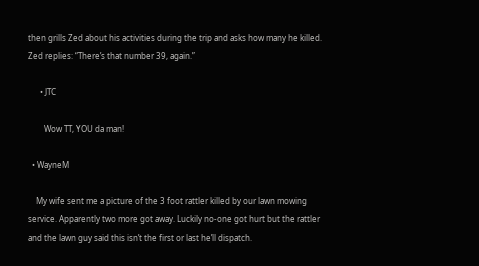then grills Zed about his activities during the trip and asks how many he killed. Zed replies: “There’s that number 39, again.”

      • JTC

        Wow TT, YOU da man!

  • WayneM

    My wife sent me a picture of the 3 foot rattler killed by our lawn mowing service. Apparently two more got away. Luckily no-one got hurt but the rattler and the lawn guy said this isn’t the first or last he’ll dispatch.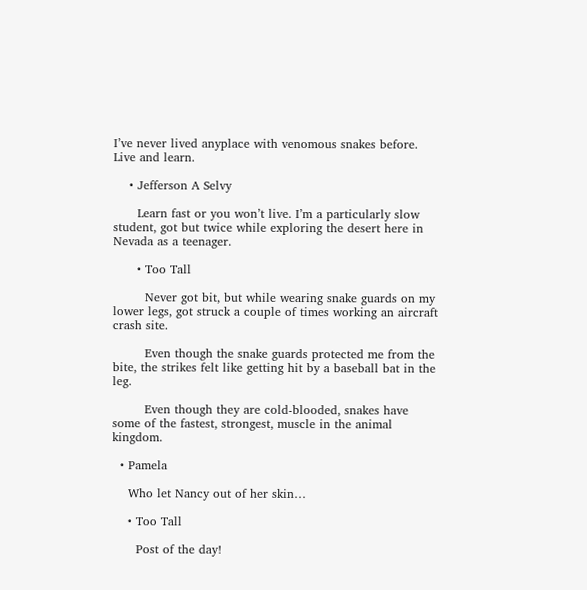I’ve never lived anyplace with venomous snakes before. Live and learn.

    • Jefferson A Selvy

      Learn fast or you won’t live. I’m a particularly slow student, got but twice while exploring the desert here in Nevada as a teenager.

      • Too Tall

        Never got bit, but while wearing snake guards on my lower legs, got struck a couple of times working an aircraft crash site.

        Even though the snake guards protected me from the bite, the strikes felt like getting hit by a baseball bat in the leg.

        Even though they are cold-blooded, snakes have some of the fastest, strongest, muscle in the animal kingdom.

  • Pamela

    Who let Nancy out of her skin…

    • Too Tall

      Post of the day!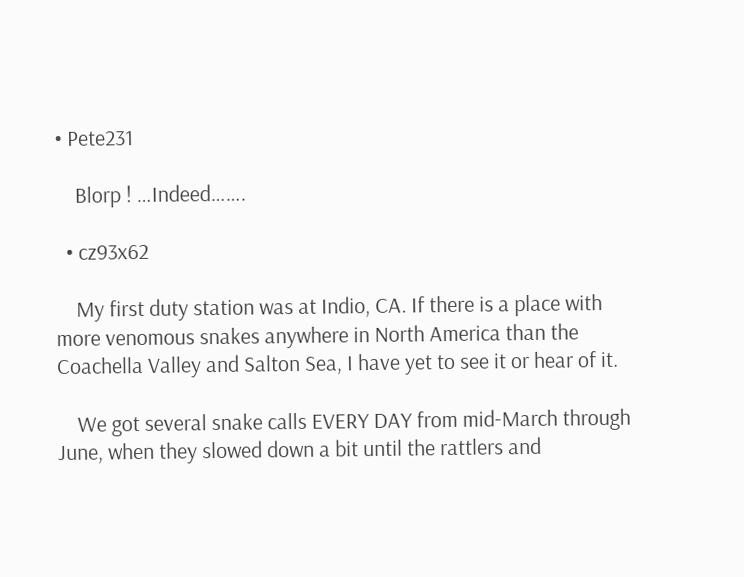• Pete231

    Blorp ! …Indeed…….

  • cz93x62

    My first duty station was at Indio, CA. If there is a place with more venomous snakes anywhere in North America than the Coachella Valley and Salton Sea, I have yet to see it or hear of it.

    We got several snake calls EVERY DAY from mid-March through June, when they slowed down a bit until the rattlers and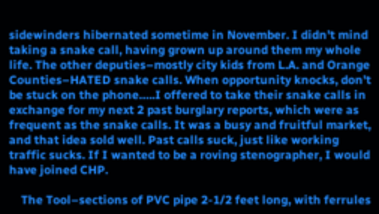sidewinders hibernated sometime in November. I didn’t mind taking a snake call, having grown up around them my whole life. The other deputies–mostly city kids from L.A. and Orange Counties–HATED snake calls. When opportunity knocks, don’t be stuck on the phone…..I offered to take their snake calls in exchange for my next 2 past burglary reports, which were as frequent as the snake calls. It was a busy and fruitful market, and that idea sold well. Past calls suck, just like working traffic sucks. If I wanted to be a roving stenographer, I would have joined CHP.

    The Tool–sections of PVC pipe 2-1/2 feet long, with ferrules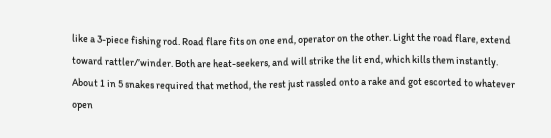like a 3-piece fishing rod. Road flare fits on one end, operator on the other. Light the road flare, extend toward rattler/’winder. Both are heat-seekers, and will strike the lit end, which kills them instantly. About 1 in 5 snakes required that method, the rest just rassled onto a rake and got escorted to whatever open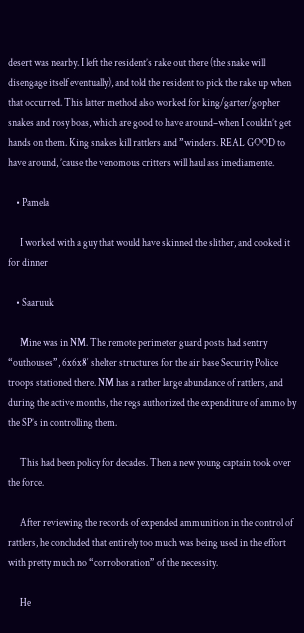desert was nearby. I left the resident’s rake out there (the snake will disengage itself eventually), and told the resident to pick the rake up when that occurred. This latter method also worked for king/garter/gopher snakes and rosy boas, which are good to have around–when I couldn’t get hands on them. King snakes kill rattlers and ”winders. REAL GOOD to have around, ’cause the venomous critters will haul ass imediamente.

    • Pamela

      I worked with a guy that would have skinned the slither, and cooked it for dinner

    • Saaruuk

      Mine was in NM. The remote perimeter guard posts had sentry “outhouses”, 6x6x8′ shelter structures for the air base Security Police troops stationed there. NM has a rather large abundance of rattlers, and during the active months, the regs authorized the expenditure of ammo by the SP’s in controlling them.

      This had been policy for decades. Then a new young captain took over the force.

      After reviewing the records of expended ammunition in the control of rattlers, he concluded that entirely too much was being used in the effort with pretty much no “corroboration” of the necessity.

      He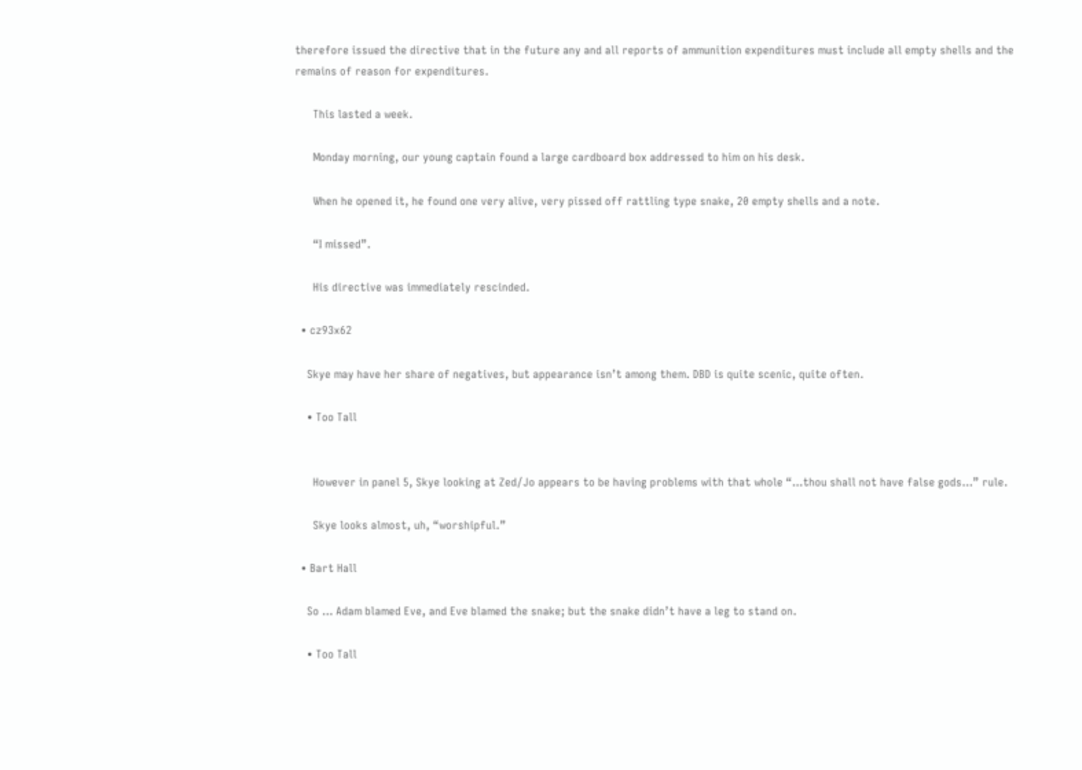therefore issued the directive that in the future any and all reports of ammunition expenditures must include all empty shells and the remains of reason for expenditures.

      This lasted a week.

      Monday morning, our young captain found a large cardboard box addressed to him on his desk.

      When he opened it, he found one very alive, very pissed off rattling type snake, 20 empty shells and a note.

      “I missed”.

      His directive was immediately rescinded.

  • cz93x62

    Skye may have her share of negatives, but appearance isn’t among them. DBD is quite scenic, quite often.

    • Too Tall


      However in panel 5, Skye looking at Zed/Jo appears to be having problems with that whole “…thou shall not have false gods…” rule.

      Skye looks almost, uh, “worshipful.”

  • Bart Hall

    So … Adam blamed Eve, and Eve blamed the snake; but the snake didn’t have a leg to stand on.

    • Too Tall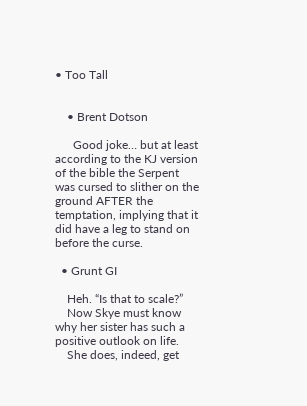• Too Tall


    • Brent Dotson

      Good joke… but at least according to the KJ version of the bible the Serpent was cursed to slither on the ground AFTER the temptation, implying that it did have a leg to stand on before the curse.

  • Grunt GI

    Heh. “Is that to scale?”
    Now Skye must know why her sister has such a positive outlook on life.
    She does, indeed, get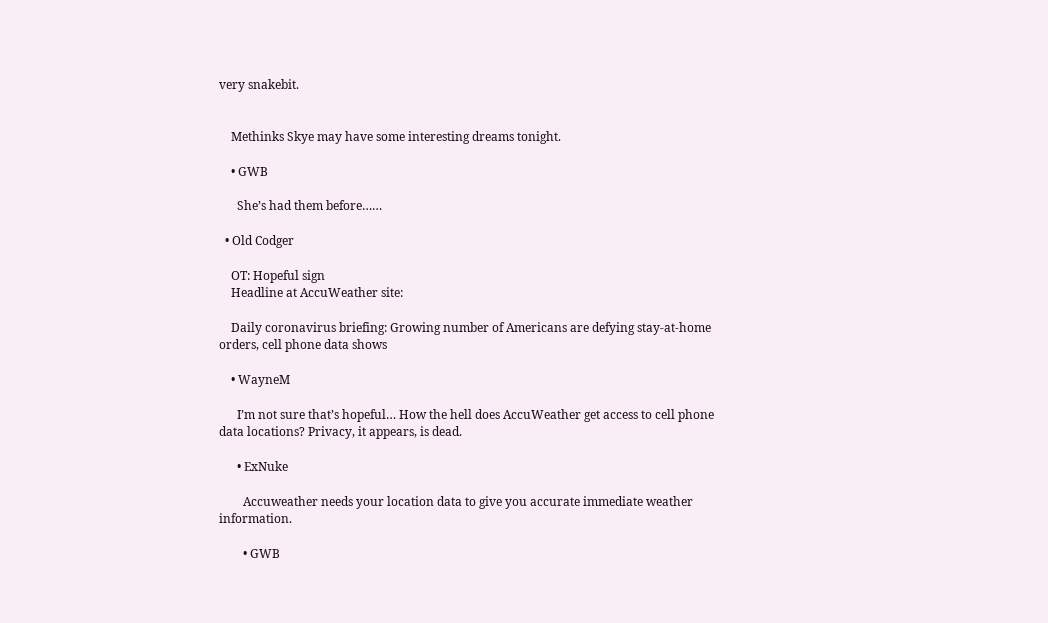very snakebit.


    Methinks Skye may have some interesting dreams tonight.

    • GWB

      She’s had them before……

  • Old Codger

    OT: Hopeful sign
    Headline at AccuWeather site:

    Daily coronavirus briefing: Growing number of Americans are defying stay-at-home orders, cell phone data shows

    • WayneM

      I’m not sure that’s hopeful… How the hell does AccuWeather get access to cell phone data locations? Privacy, it appears, is dead.

      • ExNuke

        Accuweather needs your location data to give you accurate immediate weather information.

        • GWB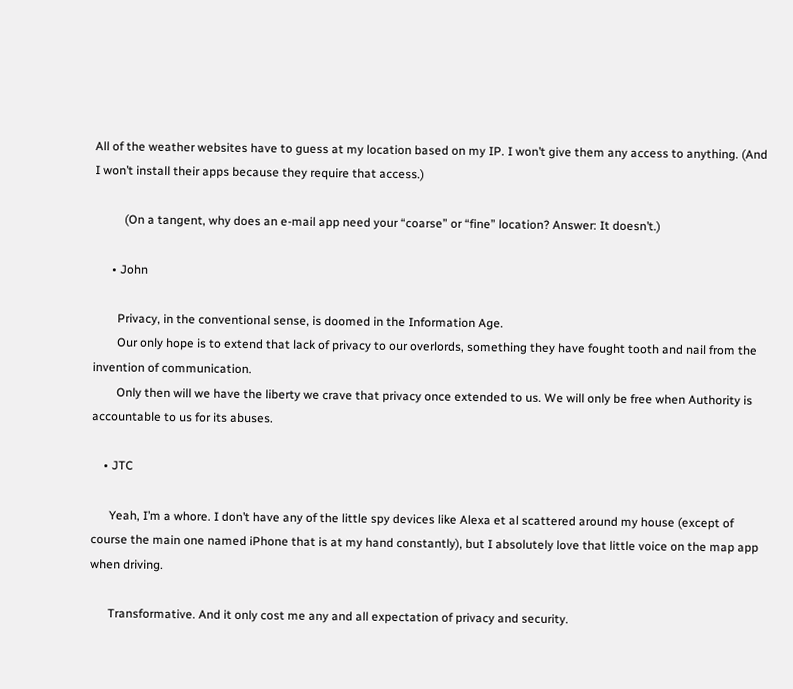All of the weather websites have to guess at my location based on my IP. I won’t give them any access to anything. (And I won’t install their apps because they require that access.)

          (On a tangent, why does an e-mail app need your “coarse” or “fine” location? Answer: It doesn’t.)

      • John

        Privacy, in the conventional sense, is doomed in the Information Age.
        Our only hope is to extend that lack of privacy to our overlords, something they have fought tooth and nail from the invention of communication.
        Only then will we have the liberty we crave that privacy once extended to us. We will only be free when Authority is accountable to us for its abuses.

    • JTC

      Yeah, I’m a whore. I don’t have any of the little spy devices like Alexa et al scattered around my house (except of course the main one named iPhone that is at my hand constantly), but I absolutely love that little voice on the map app when driving.

      Transformative. And it only cost me any and all expectation of privacy and security.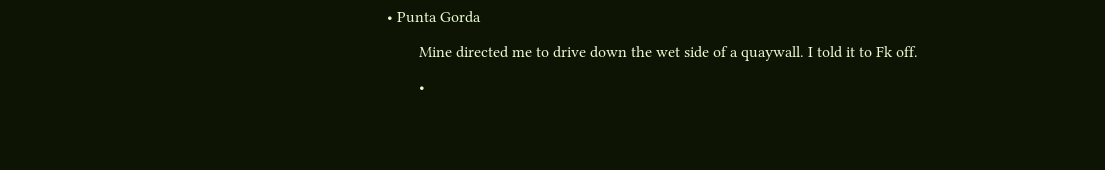• Punta Gorda

        Mine directed me to drive down the wet side of a quaywall. I told it to Fk off.

        •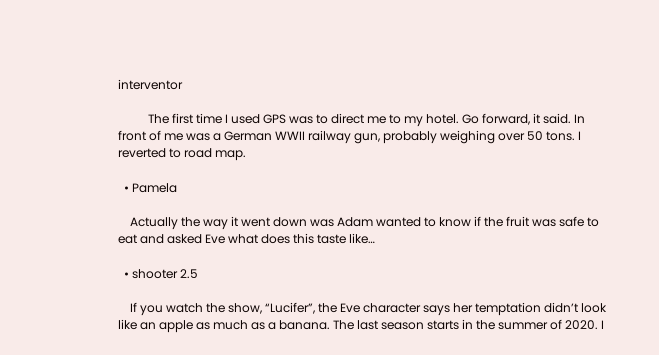interventor

          The first time I used GPS was to direct me to my hotel. Go forward, it said. In front of me was a German WWII railway gun, probably weighing over 50 tons. I reverted to road map.

  • Pamela

    Actually the way it went down was Adam wanted to know if the fruit was safe to eat and asked Eve what does this taste like…

  • shooter 2.5

    If you watch the show, “Lucifer”, the Eve character says her temptation didn’t look like an apple as much as a banana. The last season starts in the summer of 2020. I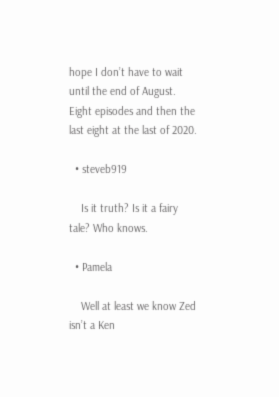hope I don’t have to wait until the end of August. Eight episodes and then the last eight at the last of 2020.

  • steveb919

    Is it truth? Is it a fairy tale? Who knows.

  • Pamela

    Well at least we know Zed isn’t a Ken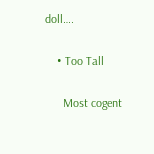doll….

    • Too Tall

      Most cogent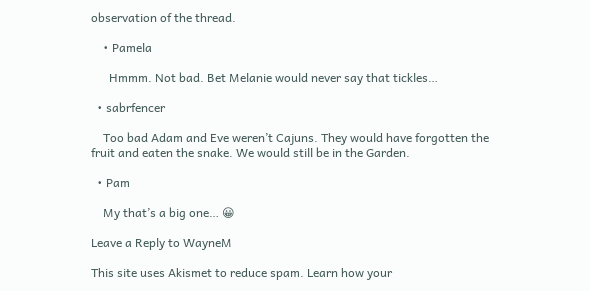observation of the thread.

    • Pamela

      Hmmm. Not bad. Bet Melanie would never say that tickles…

  • sabrfencer

    Too bad Adam and Eve weren’t Cajuns. They would have forgotten the fruit and eaten the snake. We would still be in the Garden.

  • Pam

    My that’s a big one… 😀

Leave a Reply to WayneM

This site uses Akismet to reduce spam. Learn how your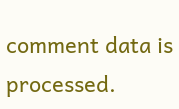comment data is processed.